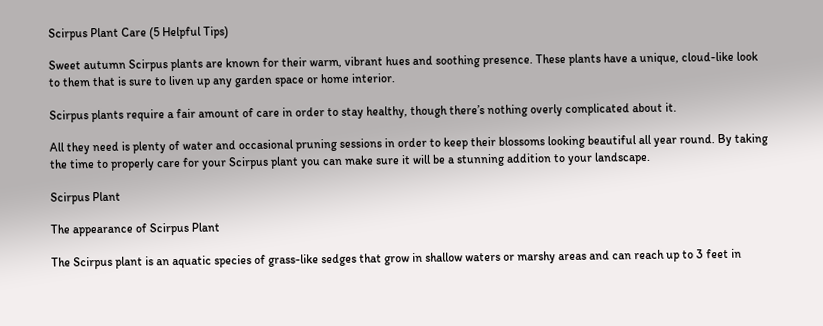Scirpus Plant Care (5 Helpful Tips)

Sweet autumn Scirpus plants are known for their warm, vibrant hues and soothing presence. These plants have a unique, cloud-like look to them that is sure to liven up any garden space or home interior.

Scirpus plants require a fair amount of care in order to stay healthy, though there’s nothing overly complicated about it.

All they need is plenty of water and occasional pruning sessions in order to keep their blossoms looking beautiful all year round. By taking the time to properly care for your Scirpus plant you can make sure it will be a stunning addition to your landscape.

Scirpus Plant

The appearance of Scirpus Plant

The Scirpus plant is an aquatic species of grass-like sedges that grow in shallow waters or marshy areas and can reach up to 3 feet in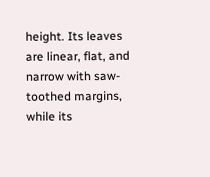height. Its leaves are linear, flat, and narrow with saw-toothed margins, while its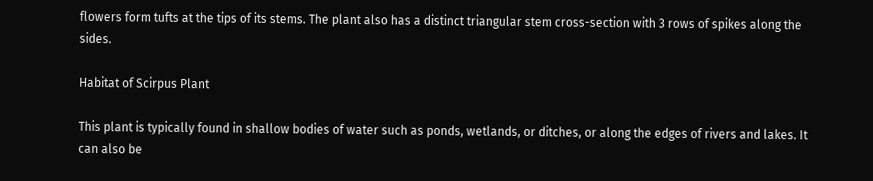flowers form tufts at the tips of its stems. The plant also has a distinct triangular stem cross-section with 3 rows of spikes along the sides.

Habitat of Scirpus Plant

This plant is typically found in shallow bodies of water such as ponds, wetlands, or ditches, or along the edges of rivers and lakes. It can also be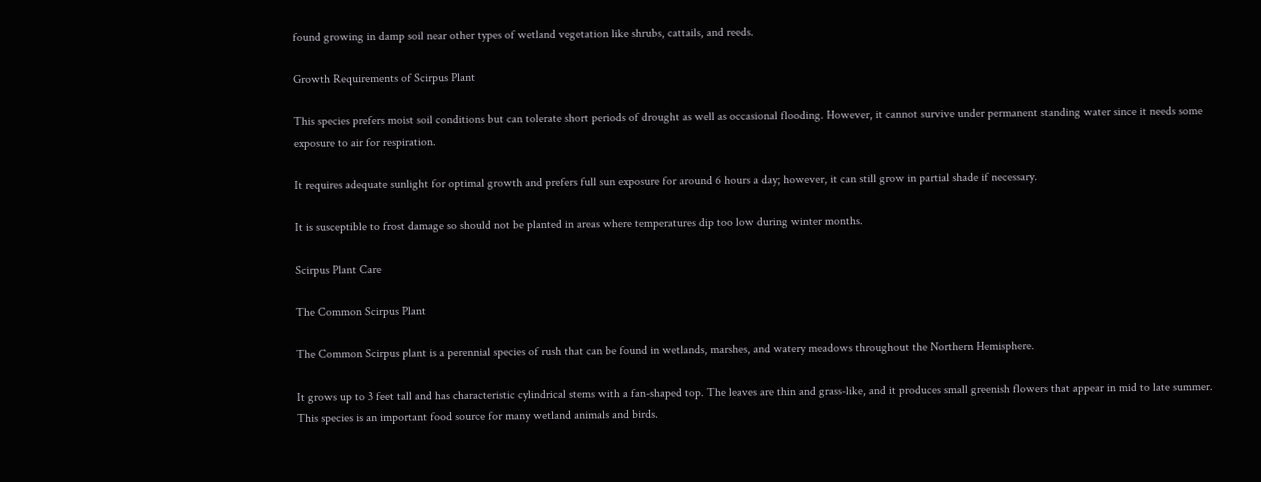found growing in damp soil near other types of wetland vegetation like shrubs, cattails, and reeds.

Growth Requirements of Scirpus Plant

This species prefers moist soil conditions but can tolerate short periods of drought as well as occasional flooding. However, it cannot survive under permanent standing water since it needs some exposure to air for respiration.

It requires adequate sunlight for optimal growth and prefers full sun exposure for around 6 hours a day; however, it can still grow in partial shade if necessary.

It is susceptible to frost damage so should not be planted in areas where temperatures dip too low during winter months.

Scirpus Plant Care

The Common Scirpus Plant

The Common Scirpus plant is a perennial species of rush that can be found in wetlands, marshes, and watery meadows throughout the Northern Hemisphere.

It grows up to 3 feet tall and has characteristic cylindrical stems with a fan-shaped top. The leaves are thin and grass-like, and it produces small greenish flowers that appear in mid to late summer. This species is an important food source for many wetland animals and birds.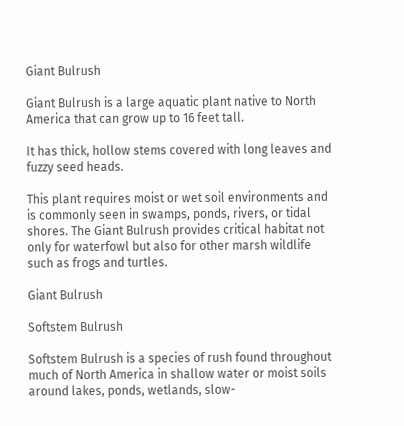Giant Bulrush

Giant Bulrush is a large aquatic plant native to North America that can grow up to 16 feet tall.

It has thick, hollow stems covered with long leaves and fuzzy seed heads.

This plant requires moist or wet soil environments and is commonly seen in swamps, ponds, rivers, or tidal shores. The Giant Bulrush provides critical habitat not only for waterfowl but also for other marsh wildlife such as frogs and turtles.

Giant Bulrush

Softstem Bulrush

Softstem Bulrush is a species of rush found throughout much of North America in shallow water or moist soils around lakes, ponds, wetlands, slow-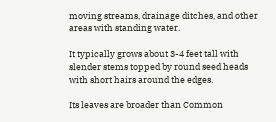moving streams, drainage ditches, and other areas with standing water.

It typically grows about 3-4 feet tall with slender stems topped by round seed heads with short hairs around the edges.

Its leaves are broader than Common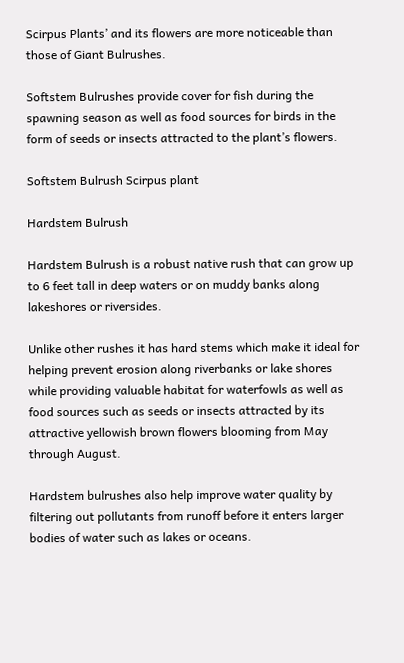Scirpus Plants’ and its flowers are more noticeable than those of Giant Bulrushes.

Softstem Bulrushes provide cover for fish during the spawning season as well as food sources for birds in the form of seeds or insects attracted to the plant’s flowers.

Softstem Bulrush Scirpus plant

Hardstem Bulrush

Hardstem Bulrush is a robust native rush that can grow up to 6 feet tall in deep waters or on muddy banks along lakeshores or riversides.

Unlike other rushes it has hard stems which make it ideal for helping prevent erosion along riverbanks or lake shores while providing valuable habitat for waterfowls as well as food sources such as seeds or insects attracted by its attractive yellowish brown flowers blooming from May through August.

Hardstem bulrushes also help improve water quality by filtering out pollutants from runoff before it enters larger bodies of water such as lakes or oceans.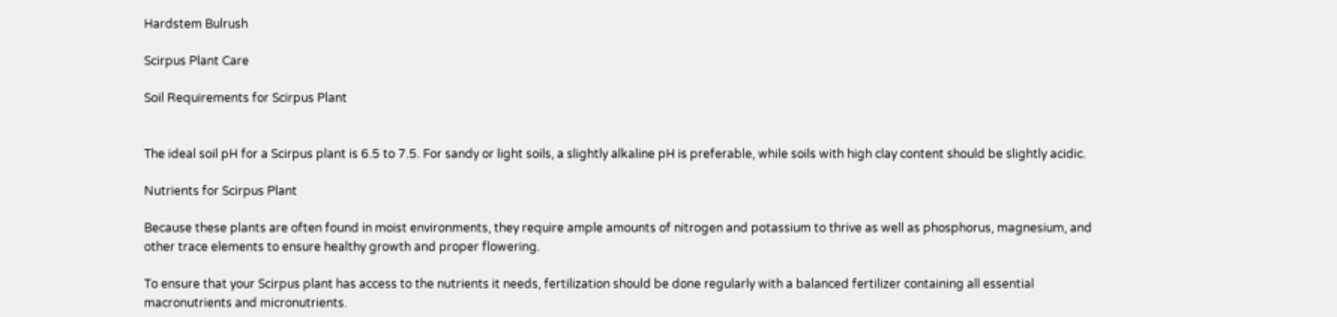Hardstem Bulrush

Scirpus Plant Care

Soil Requirements for Scirpus Plant


The ideal soil pH for a Scirpus plant is 6.5 to 7.5. For sandy or light soils, a slightly alkaline pH is preferable, while soils with high clay content should be slightly acidic.

Nutrients for Scirpus Plant

Because these plants are often found in moist environments, they require ample amounts of nitrogen and potassium to thrive as well as phosphorus, magnesium, and other trace elements to ensure healthy growth and proper flowering.

To ensure that your Scirpus plant has access to the nutrients it needs, fertilization should be done regularly with a balanced fertilizer containing all essential macronutrients and micronutrients.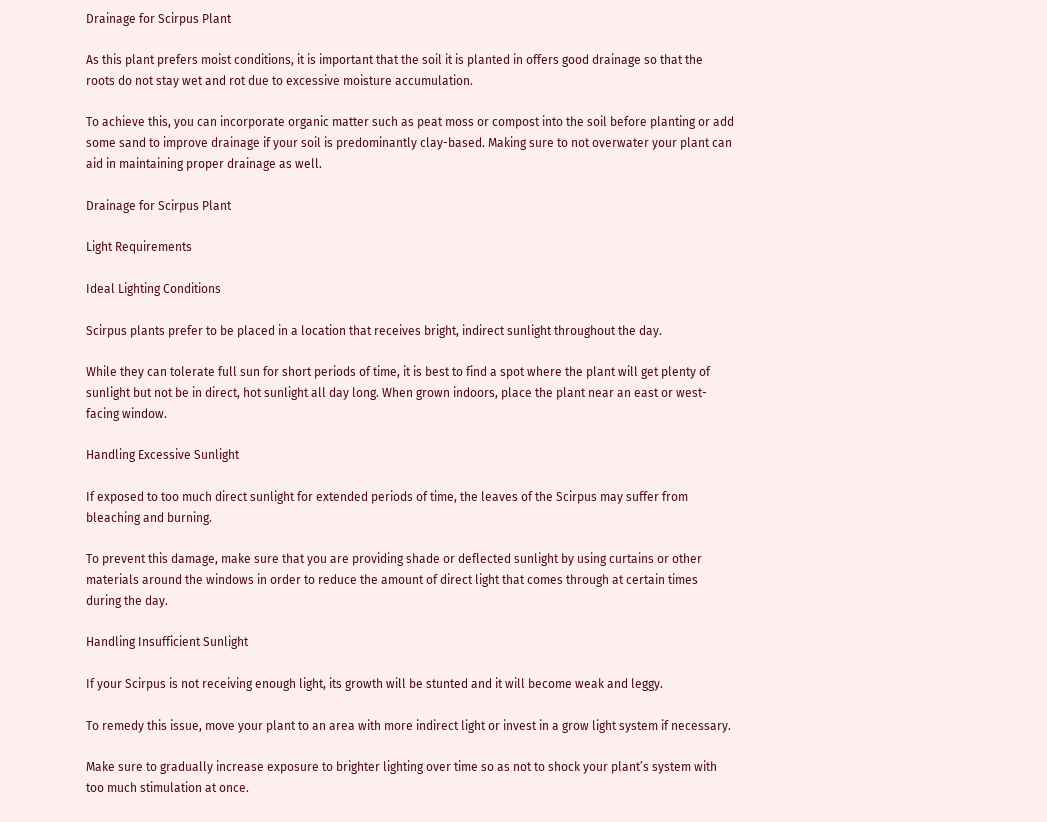Drainage for Scirpus Plant

As this plant prefers moist conditions, it is important that the soil it is planted in offers good drainage so that the roots do not stay wet and rot due to excessive moisture accumulation.

To achieve this, you can incorporate organic matter such as peat moss or compost into the soil before planting or add some sand to improve drainage if your soil is predominantly clay-based. Making sure to not overwater your plant can aid in maintaining proper drainage as well.

Drainage for Scirpus Plant

Light Requirements

Ideal Lighting Conditions

Scirpus plants prefer to be placed in a location that receives bright, indirect sunlight throughout the day.

While they can tolerate full sun for short periods of time, it is best to find a spot where the plant will get plenty of sunlight but not be in direct, hot sunlight all day long. When grown indoors, place the plant near an east or west-facing window.

Handling Excessive Sunlight

If exposed to too much direct sunlight for extended periods of time, the leaves of the Scirpus may suffer from bleaching and burning.

To prevent this damage, make sure that you are providing shade or deflected sunlight by using curtains or other materials around the windows in order to reduce the amount of direct light that comes through at certain times during the day.

Handling Insufficient Sunlight

If your Scirpus is not receiving enough light, its growth will be stunted and it will become weak and leggy.

To remedy this issue, move your plant to an area with more indirect light or invest in a grow light system if necessary.

Make sure to gradually increase exposure to brighter lighting over time so as not to shock your plant’s system with too much stimulation at once.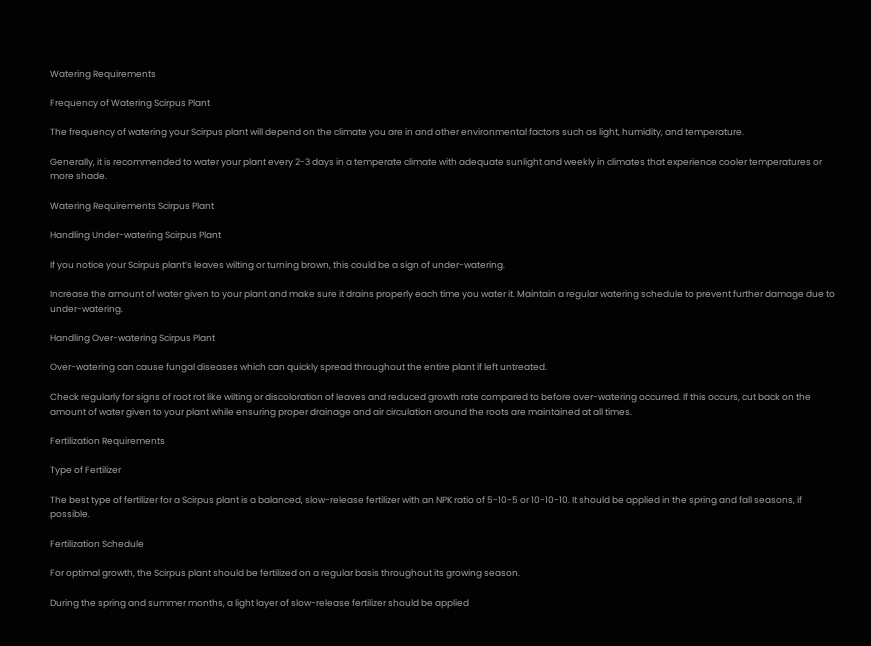Watering Requirements

Frequency of Watering Scirpus Plant

The frequency of watering your Scirpus plant will depend on the climate you are in and other environmental factors such as light, humidity, and temperature.

Generally, it is recommended to water your plant every 2-3 days in a temperate climate with adequate sunlight and weekly in climates that experience cooler temperatures or more shade.

Watering Requirements Scirpus Plant

Handling Under-watering Scirpus Plant

If you notice your Scirpus plant’s leaves wilting or turning brown, this could be a sign of under-watering.

Increase the amount of water given to your plant and make sure it drains properly each time you water it. Maintain a regular watering schedule to prevent further damage due to under-watering.

Handling Over-watering Scirpus Plant

Over-watering can cause fungal diseases which can quickly spread throughout the entire plant if left untreated.

Check regularly for signs of root rot like wilting or discoloration of leaves and reduced growth rate compared to before over-watering occurred. If this occurs, cut back on the amount of water given to your plant while ensuring proper drainage and air circulation around the roots are maintained at all times.

Fertilization Requirements

Type of Fertilizer

The best type of fertilizer for a Scirpus plant is a balanced, slow-release fertilizer with an NPK ratio of 5-10-5 or 10-10-10. It should be applied in the spring and fall seasons, if possible.

Fertilization Schedule

For optimal growth, the Scirpus plant should be fertilized on a regular basis throughout its growing season.

During the spring and summer months, a light layer of slow-release fertilizer should be applied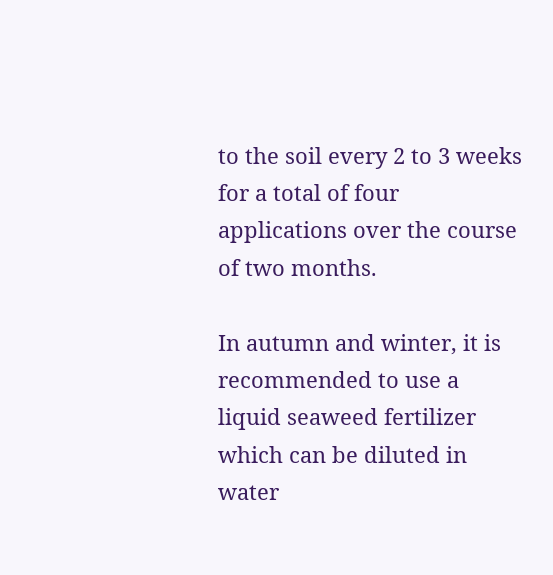to the soil every 2 to 3 weeks for a total of four applications over the course of two months.

In autumn and winter, it is recommended to use a liquid seaweed fertilizer which can be diluted in water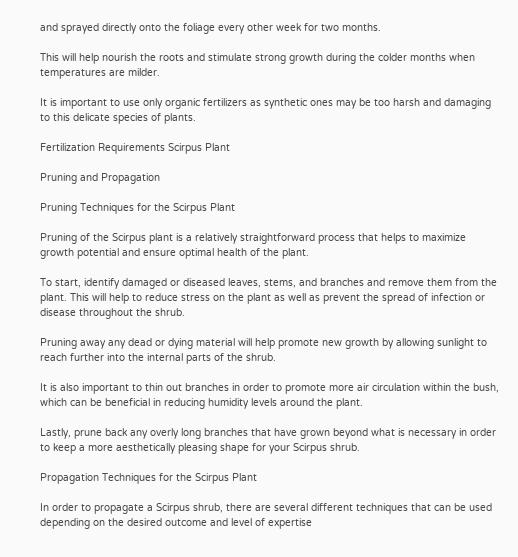and sprayed directly onto the foliage every other week for two months.

This will help nourish the roots and stimulate strong growth during the colder months when temperatures are milder.

It is important to use only organic fertilizers as synthetic ones may be too harsh and damaging to this delicate species of plants.

Fertilization Requirements Scirpus Plant

Pruning and Propagation

Pruning Techniques for the Scirpus Plant

Pruning of the Scirpus plant is a relatively straightforward process that helps to maximize growth potential and ensure optimal health of the plant.

To start, identify damaged or diseased leaves, stems, and branches and remove them from the plant. This will help to reduce stress on the plant as well as prevent the spread of infection or disease throughout the shrub.

Pruning away any dead or dying material will help promote new growth by allowing sunlight to reach further into the internal parts of the shrub.

It is also important to thin out branches in order to promote more air circulation within the bush, which can be beneficial in reducing humidity levels around the plant.

Lastly, prune back any overly long branches that have grown beyond what is necessary in order to keep a more aesthetically pleasing shape for your Scirpus shrub.

Propagation Techniques for the Scirpus Plant

In order to propagate a Scirpus shrub, there are several different techniques that can be used depending on the desired outcome and level of expertise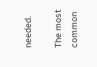needed.

The most common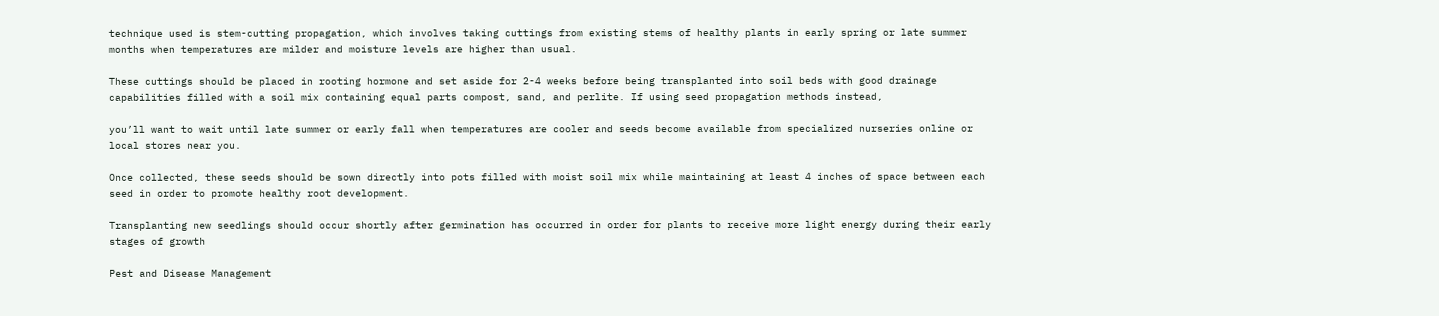technique used is stem-cutting propagation, which involves taking cuttings from existing stems of healthy plants in early spring or late summer months when temperatures are milder and moisture levels are higher than usual.

These cuttings should be placed in rooting hormone and set aside for 2-4 weeks before being transplanted into soil beds with good drainage capabilities filled with a soil mix containing equal parts compost, sand, and perlite. If using seed propagation methods instead,

you’ll want to wait until late summer or early fall when temperatures are cooler and seeds become available from specialized nurseries online or local stores near you.

Once collected, these seeds should be sown directly into pots filled with moist soil mix while maintaining at least 4 inches of space between each seed in order to promote healthy root development.

Transplanting new seedlings should occur shortly after germination has occurred in order for plants to receive more light energy during their early stages of growth

Pest and Disease Management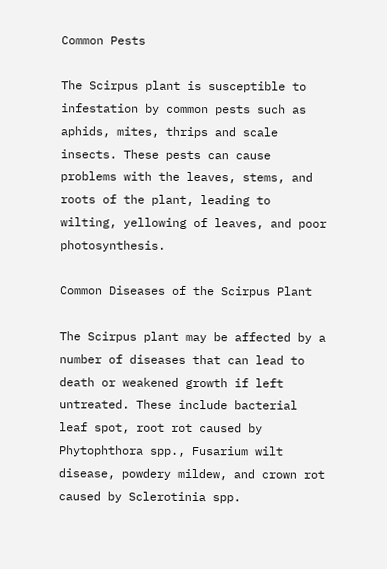Common Pests

The Scirpus plant is susceptible to infestation by common pests such as aphids, mites, thrips and scale insects. These pests can cause problems with the leaves, stems, and roots of the plant, leading to wilting, yellowing of leaves, and poor photosynthesis.

Common Diseases of the Scirpus Plant

The Scirpus plant may be affected by a number of diseases that can lead to death or weakened growth if left untreated. These include bacterial leaf spot, root rot caused by Phytophthora spp., Fusarium wilt disease, powdery mildew, and crown rot caused by Sclerotinia spp.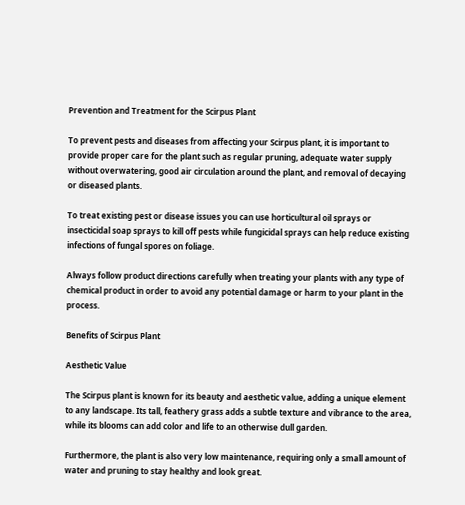Prevention and Treatment for the Scirpus Plant

To prevent pests and diseases from affecting your Scirpus plant, it is important to provide proper care for the plant such as regular pruning, adequate water supply without overwatering, good air circulation around the plant, and removal of decaying or diseased plants.

To treat existing pest or disease issues you can use horticultural oil sprays or insecticidal soap sprays to kill off pests while fungicidal sprays can help reduce existing infections of fungal spores on foliage.

Always follow product directions carefully when treating your plants with any type of chemical product in order to avoid any potential damage or harm to your plant in the process.

Benefits of Scirpus Plant

Aesthetic Value

The Scirpus plant is known for its beauty and aesthetic value, adding a unique element to any landscape. Its tall, feathery grass adds a subtle texture and vibrance to the area, while its blooms can add color and life to an otherwise dull garden.

Furthermore, the plant is also very low maintenance, requiring only a small amount of water and pruning to stay healthy and look great.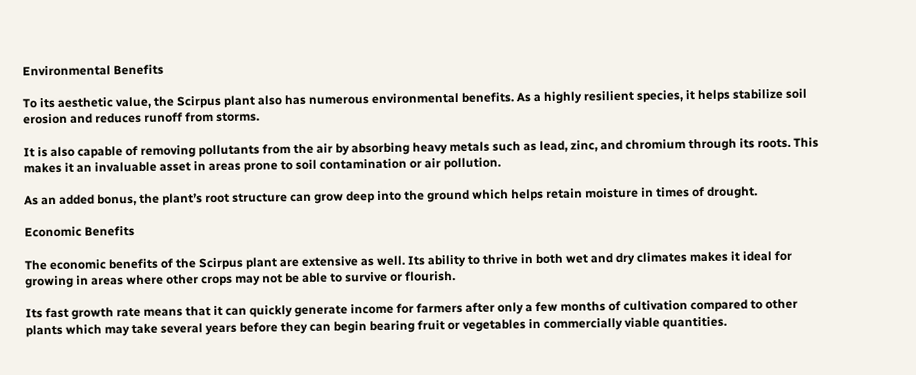Environmental Benefits

To its aesthetic value, the Scirpus plant also has numerous environmental benefits. As a highly resilient species, it helps stabilize soil erosion and reduces runoff from storms.

It is also capable of removing pollutants from the air by absorbing heavy metals such as lead, zinc, and chromium through its roots. This makes it an invaluable asset in areas prone to soil contamination or air pollution.

As an added bonus, the plant’s root structure can grow deep into the ground which helps retain moisture in times of drought.

Economic Benefits

The economic benefits of the Scirpus plant are extensive as well. Its ability to thrive in both wet and dry climates makes it ideal for growing in areas where other crops may not be able to survive or flourish.

Its fast growth rate means that it can quickly generate income for farmers after only a few months of cultivation compared to other plants which may take several years before they can begin bearing fruit or vegetables in commercially viable quantities.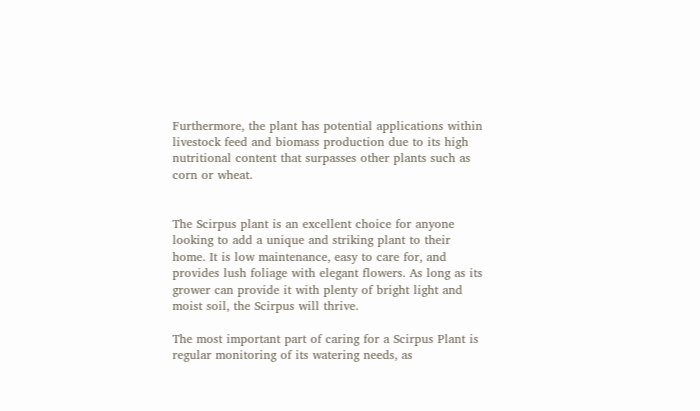Furthermore, the plant has potential applications within livestock feed and biomass production due to its high nutritional content that surpasses other plants such as corn or wheat.


The Scirpus plant is an excellent choice for anyone looking to add a unique and striking plant to their home. It is low maintenance, easy to care for, and provides lush foliage with elegant flowers. As long as its grower can provide it with plenty of bright light and moist soil, the Scirpus will thrive.

The most important part of caring for a Scirpus Plant is regular monitoring of its watering needs, as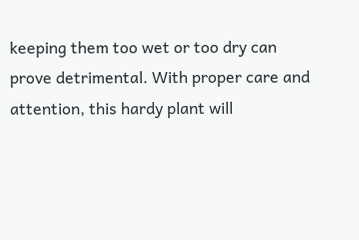keeping them too wet or too dry can prove detrimental. With proper care and attention, this hardy plant will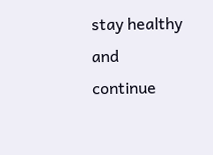stay healthy and continue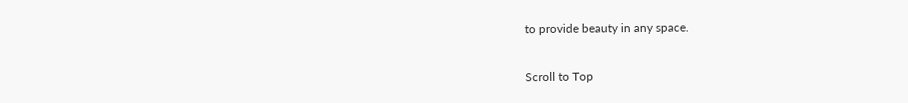to provide beauty in any space.

Scroll to Top